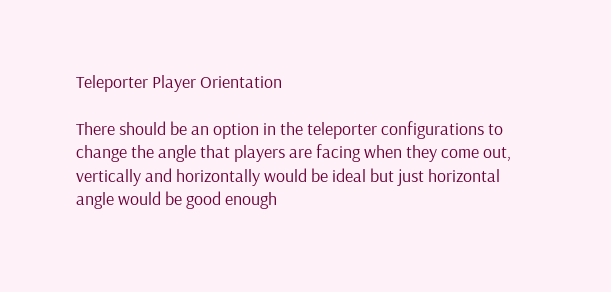Teleporter Player Orientation

There should be an option in the teleporter configurations to change the angle that players are facing when they come out, vertically and horizontally would be ideal but just horizontal angle would be good enough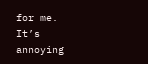for me.
It’s annoying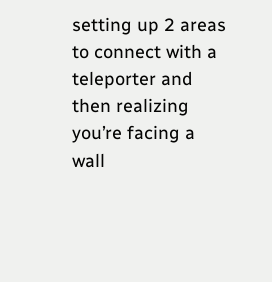setting up 2 areas to connect with a teleporter and then realizing you’re facing a wall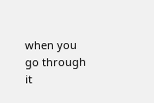when you go through it